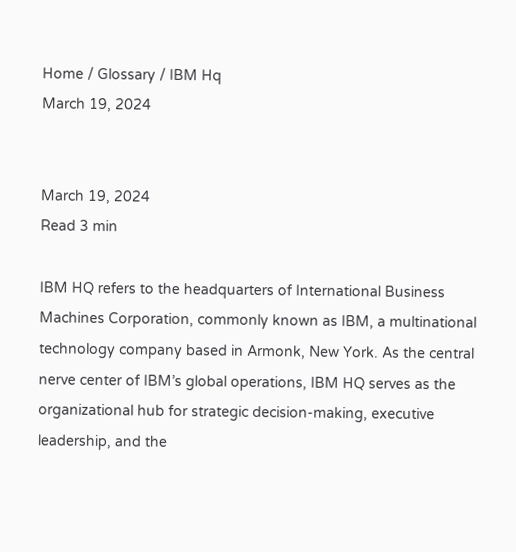Home / Glossary / IBM Hq
March 19, 2024


March 19, 2024
Read 3 min

IBM HQ refers to the headquarters of International Business Machines Corporation, commonly known as IBM, a multinational technology company based in Armonk, New York. As the central nerve center of IBM’s global operations, IBM HQ serves as the organizational hub for strategic decision-making, executive leadership, and the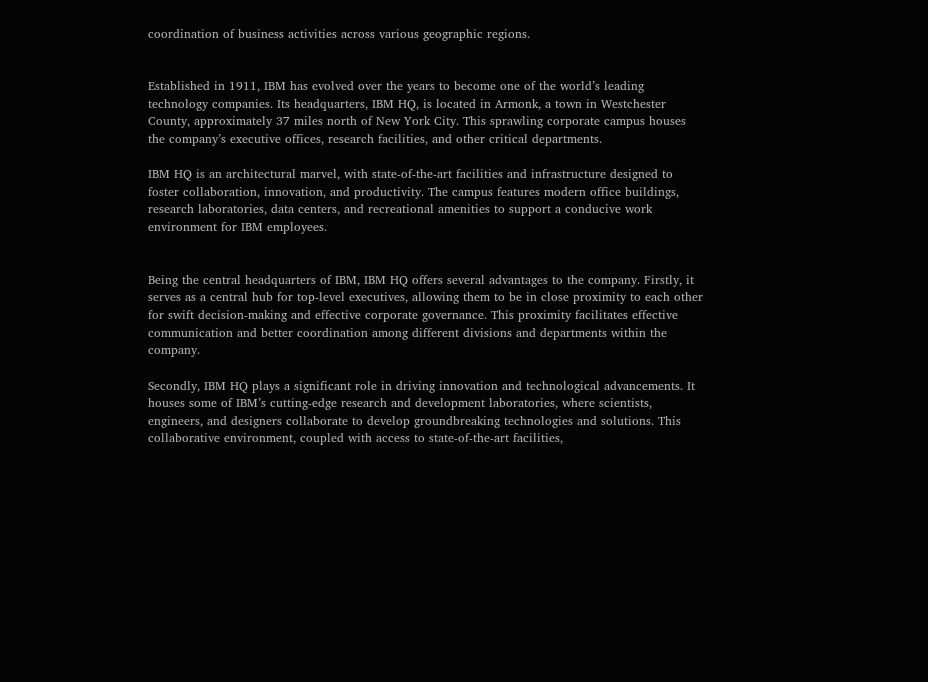coordination of business activities across various geographic regions.


Established in 1911, IBM has evolved over the years to become one of the world’s leading technology companies. Its headquarters, IBM HQ, is located in Armonk, a town in Westchester County, approximately 37 miles north of New York City. This sprawling corporate campus houses the company’s executive offices, research facilities, and other critical departments.

IBM HQ is an architectural marvel, with state-of-the-art facilities and infrastructure designed to foster collaboration, innovation, and productivity. The campus features modern office buildings, research laboratories, data centers, and recreational amenities to support a conducive work environment for IBM employees.


Being the central headquarters of IBM, IBM HQ offers several advantages to the company. Firstly, it serves as a central hub for top-level executives, allowing them to be in close proximity to each other for swift decision-making and effective corporate governance. This proximity facilitates effective communication and better coordination among different divisions and departments within the company.

Secondly, IBM HQ plays a significant role in driving innovation and technological advancements. It houses some of IBM’s cutting-edge research and development laboratories, where scientists, engineers, and designers collaborate to develop groundbreaking technologies and solutions. This collaborative environment, coupled with access to state-of-the-art facilities,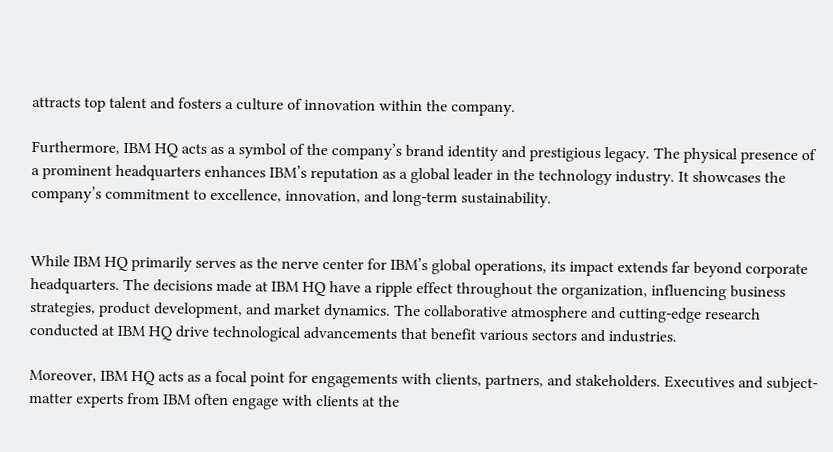attracts top talent and fosters a culture of innovation within the company.

Furthermore, IBM HQ acts as a symbol of the company’s brand identity and prestigious legacy. The physical presence of a prominent headquarters enhances IBM’s reputation as a global leader in the technology industry. It showcases the company’s commitment to excellence, innovation, and long-term sustainability.


While IBM HQ primarily serves as the nerve center for IBM’s global operations, its impact extends far beyond corporate headquarters. The decisions made at IBM HQ have a ripple effect throughout the organization, influencing business strategies, product development, and market dynamics. The collaborative atmosphere and cutting-edge research conducted at IBM HQ drive technological advancements that benefit various sectors and industries.

Moreover, IBM HQ acts as a focal point for engagements with clients, partners, and stakeholders. Executives and subject-matter experts from IBM often engage with clients at the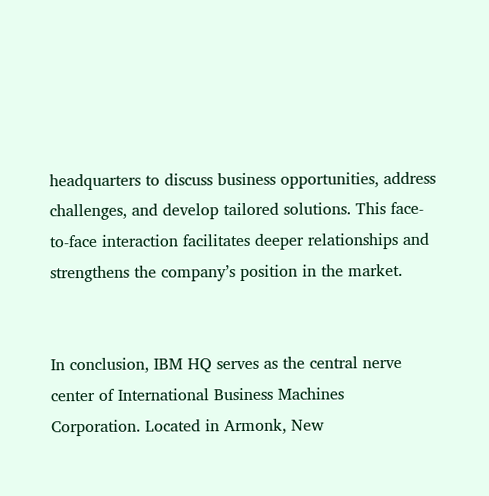headquarters to discuss business opportunities, address challenges, and develop tailored solutions. This face-to-face interaction facilitates deeper relationships and strengthens the company’s position in the market.


In conclusion, IBM HQ serves as the central nerve center of International Business Machines Corporation. Located in Armonk, New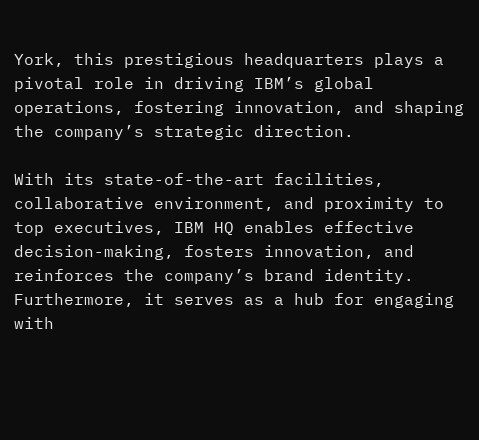York, this prestigious headquarters plays a pivotal role in driving IBM’s global operations, fostering innovation, and shaping the company’s strategic direction.

With its state-of-the-art facilities, collaborative environment, and proximity to top executives, IBM HQ enables effective decision-making, fosters innovation, and reinforces the company’s brand identity. Furthermore, it serves as a hub for engaging with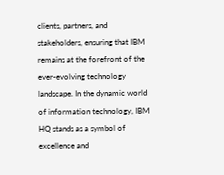clients, partners, and stakeholders, ensuring that IBM remains at the forefront of the ever-evolving technology landscape. In the dynamic world of information technology, IBM HQ stands as a symbol of excellence and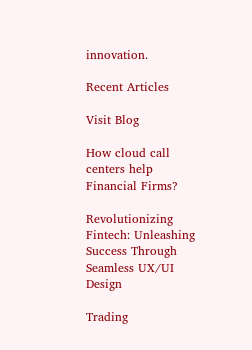innovation.

Recent Articles

Visit Blog

How cloud call centers help Financial Firms?

Revolutionizing Fintech: Unleashing Success Through Seamless UX/UI Design

Trading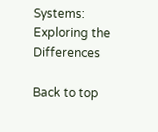Systems: Exploring the Differences

Back to top